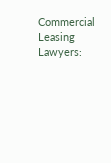Commercial Leasing Lawyers: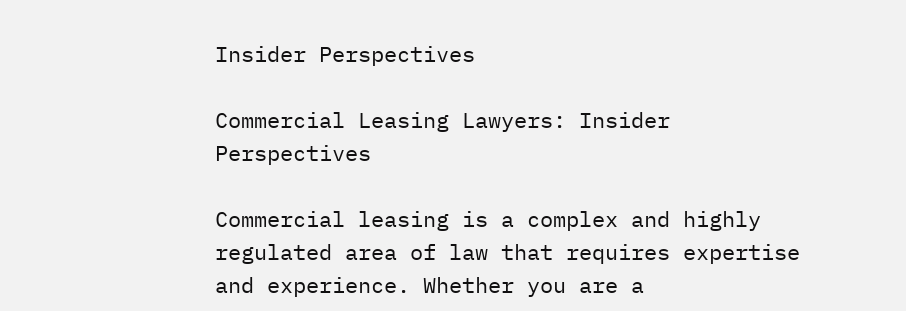Insider Perspectives

Commercial Leasing Lawyers: Insider Perspectives

Commercial leasing is a complex and highly regulated area of law that requires expertise and experience. Whether you are a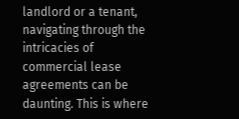landlord or a tenant, navigating through the intricacies of commercial lease agreements can be daunting. This is where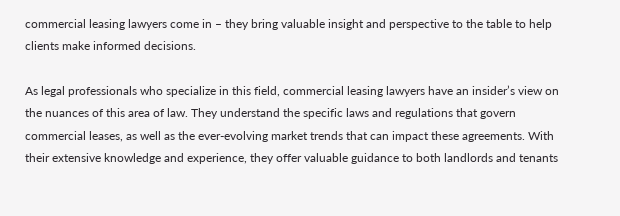commercial leasing lawyers come in – they bring valuable insight and perspective to the table to help clients make informed decisions.

As legal professionals who specialize in this field, commercial leasing lawyers have an insider’s view on the nuances of this area of law. They understand the specific laws and regulations that govern commercial leases, as well as the ever-evolving market trends that can impact these agreements. With their extensive knowledge and experience, they offer valuable guidance to both landlords and tenants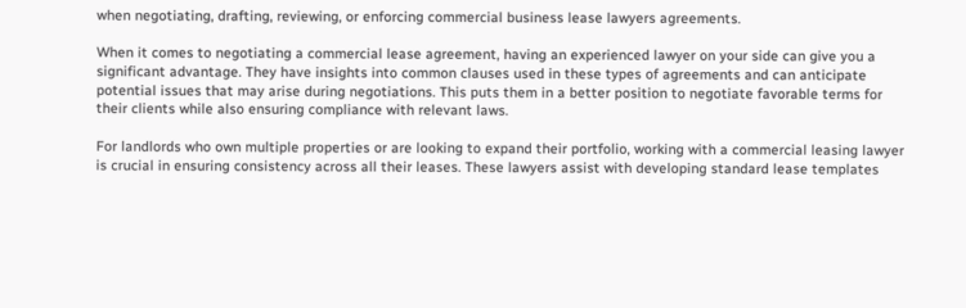when negotiating, drafting, reviewing, or enforcing commercial business lease lawyers agreements.

When it comes to negotiating a commercial lease agreement, having an experienced lawyer on your side can give you a significant advantage. They have insights into common clauses used in these types of agreements and can anticipate potential issues that may arise during negotiations. This puts them in a better position to negotiate favorable terms for their clients while also ensuring compliance with relevant laws.

For landlords who own multiple properties or are looking to expand their portfolio, working with a commercial leasing lawyer is crucial in ensuring consistency across all their leases. These lawyers assist with developing standard lease templates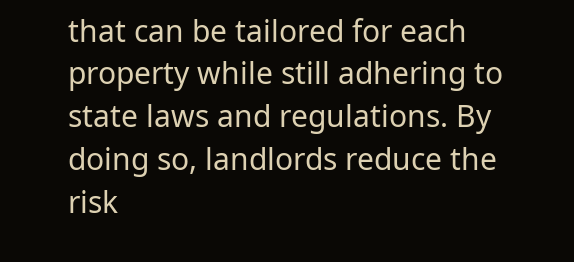that can be tailored for each property while still adhering to state laws and regulations. By doing so, landlords reduce the risk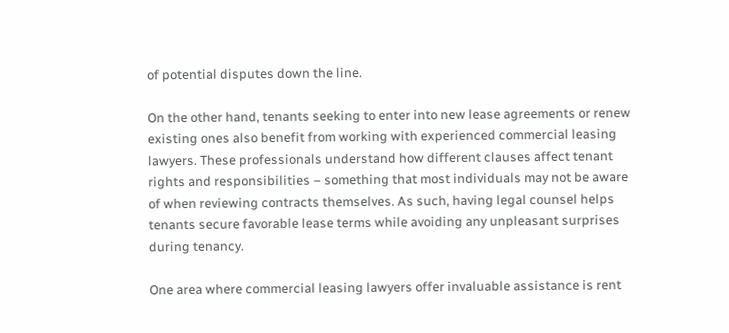of potential disputes down the line.

On the other hand, tenants seeking to enter into new lease agreements or renew existing ones also benefit from working with experienced commercial leasing lawyers. These professionals understand how different clauses affect tenant rights and responsibilities – something that most individuals may not be aware of when reviewing contracts themselves. As such, having legal counsel helps tenants secure favorable lease terms while avoiding any unpleasant surprises during tenancy.

One area where commercial leasing lawyers offer invaluable assistance is rent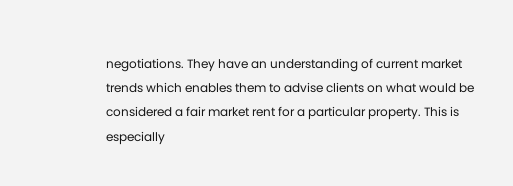negotiations. They have an understanding of current market trends which enables them to advise clients on what would be considered a fair market rent for a particular property. This is especially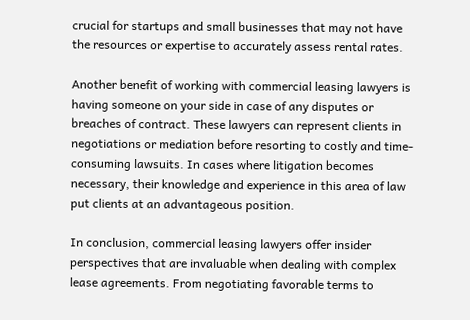crucial for startups and small businesses that may not have the resources or expertise to accurately assess rental rates.

Another benefit of working with commercial leasing lawyers is having someone on your side in case of any disputes or breaches of contract. These lawyers can represent clients in negotiations or mediation before resorting to costly and time-consuming lawsuits. In cases where litigation becomes necessary, their knowledge and experience in this area of law put clients at an advantageous position.

In conclusion, commercial leasing lawyers offer insider perspectives that are invaluable when dealing with complex lease agreements. From negotiating favorable terms to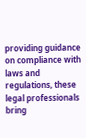providing guidance on compliance with laws and regulations, these legal professionals bring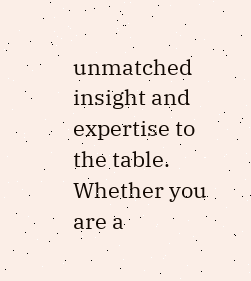unmatched insight and expertise to the table. Whether you are a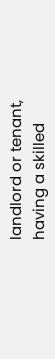landlord or tenant, having a skilled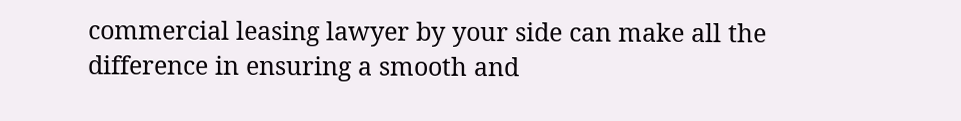commercial leasing lawyer by your side can make all the difference in ensuring a smooth and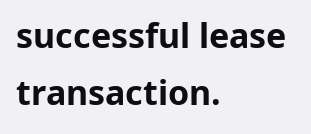successful lease transaction.